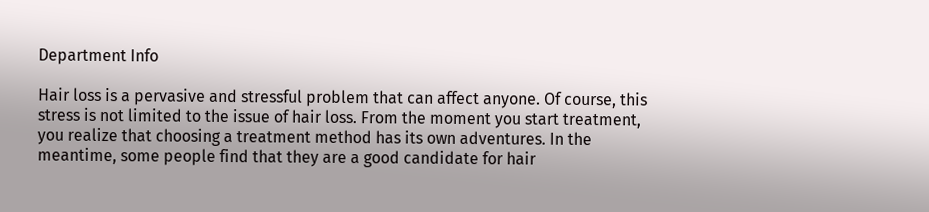Department Info

Hair loss is a pervasive and stressful problem that can affect anyone. Of course, this stress is not limited to the issue of hair loss. From the moment you start treatment, you realize that choosing a treatment method has its own adventures. In the meantime, some people find that they are a good candidate for hair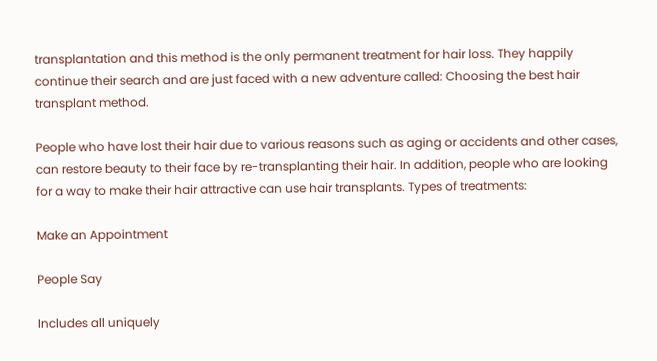transplantation and this method is the only permanent treatment for hair loss. They happily continue their search and are just faced with a new adventure called: Choosing the best hair transplant method.

People who have lost their hair due to various reasons such as aging or accidents and other cases, can restore beauty to their face by re-transplanting their hair. In addition, people who are looking for a way to make their hair attractive can use hair transplants. Types of treatments:

Make an Appointment

People Say

Includes all uniquely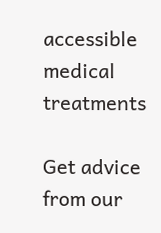accessible medical treatments

Get advice from our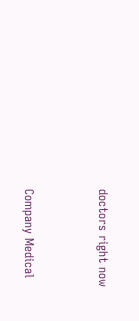doctors right now


Company Medical